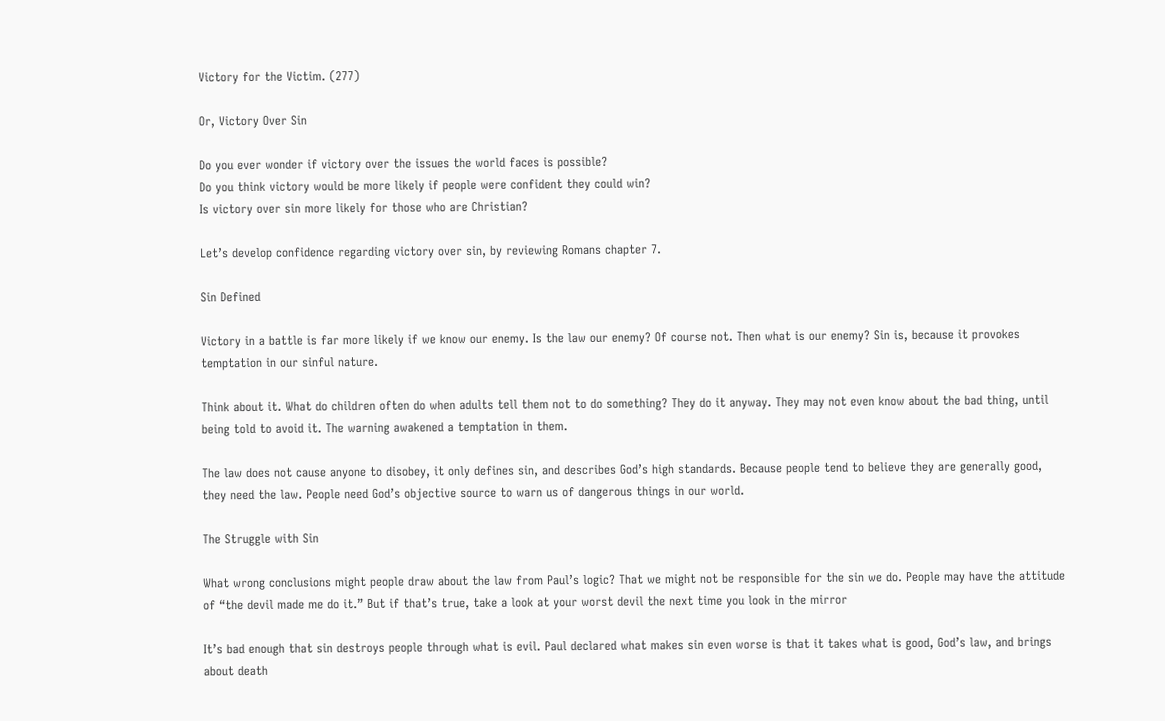Victory for the Victim. (277)

Or, Victory Over Sin

Do you ever wonder if victory over the issues the world faces is possible?
Do you think victory would be more likely if people were confident they could win?
Is victory over sin more likely for those who are Christian?

Let’s develop confidence regarding victory over sin, by reviewing Romans chapter 7.

Sin Defined

Victory in a battle is far more likely if we know our enemy. Is the law our enemy? Of course not. Then what is our enemy? Sin is, because it provokes temptation in our sinful nature.

Think about it. What do children often do when adults tell them not to do something? They do it anyway. They may not even know about the bad thing, until being told to avoid it. The warning awakened a temptation in them.

The law does not cause anyone to disobey, it only defines sin, and describes God’s high standards. Because people tend to believe they are generally good, they need the law. People need God’s objective source to warn us of dangerous things in our world.

The Struggle with Sin

What wrong conclusions might people draw about the law from Paul’s logic? That we might not be responsible for the sin we do. People may have the attitude of “the devil made me do it.” But if that’s true, take a look at your worst devil the next time you look in the mirror

It’s bad enough that sin destroys people through what is evil. Paul declared what makes sin even worse is that it takes what is good, God’s law, and brings about death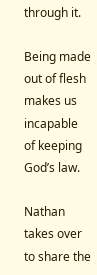through it.

Being made out of flesh makes us incapable of keeping God’s law.

Nathan takes over to share the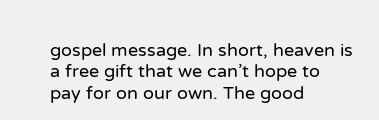gospel message. In short, heaven is a free gift that we can’t hope to pay for on our own. The good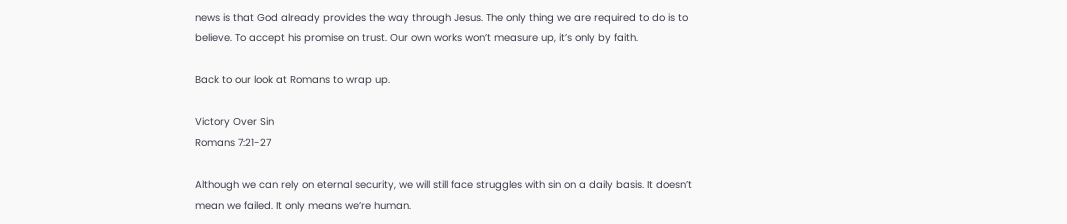news is that God already provides the way through Jesus. The only thing we are required to do is to believe. To accept his promise on trust. Our own works won’t measure up, it’s only by faith.

Back to our look at Romans to wrap up.

Victory Over Sin
Romans 7:21-27

Although we can rely on eternal security, we will still face struggles with sin on a daily basis. It doesn’t mean we failed. It only means we’re human.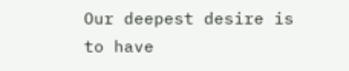Our deepest desire is to have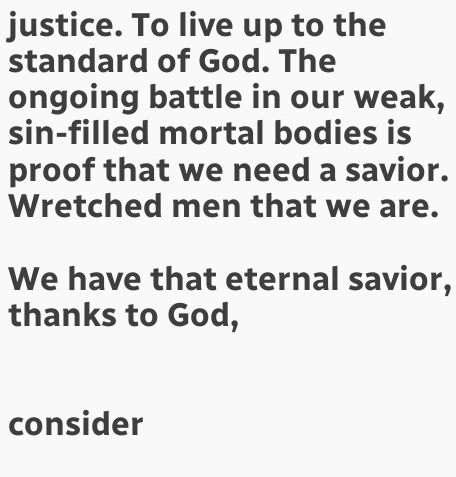justice. To live up to the standard of God. The ongoing battle in our weak, sin-filled mortal bodies is proof that we need a savior. Wretched men that we are.

We have that eternal savior, thanks to God,


consider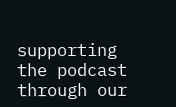supporting the podcast through our